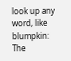look up any word, like blumpkin:
The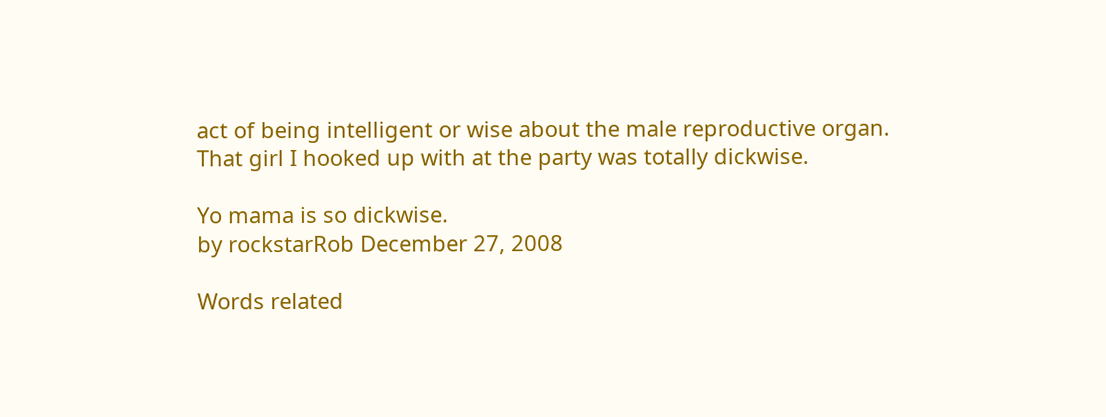act of being intelligent or wise about the male reproductive organ.
That girl I hooked up with at the party was totally dickwise.

Yo mama is so dickwise.
by rockstarRob December 27, 2008

Words related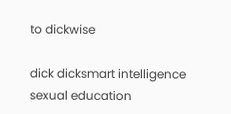to dickwise

dick dicksmart intelligence sexual education